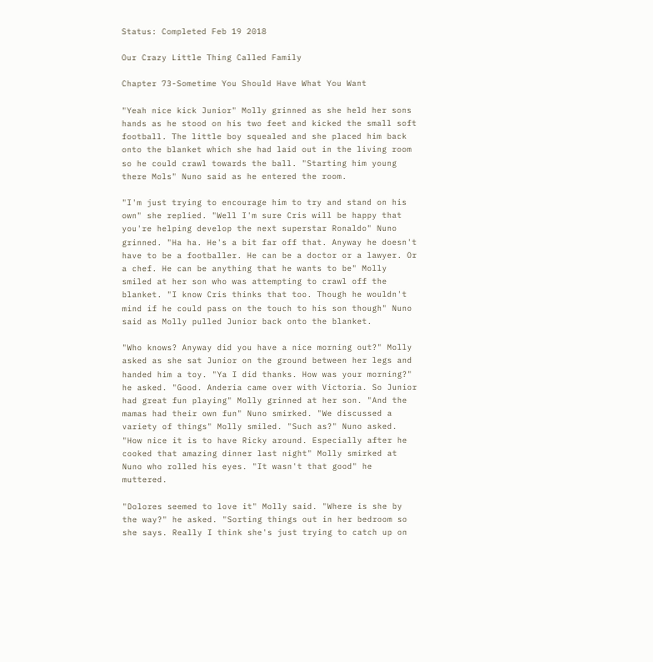Status: Completed Feb 19 2018

Our Crazy Little Thing Called Family

Chapter 73-Sometime You Should Have What You Want

"Yeah nice kick Junior" Molly grinned as she held her sons hands as he stood on his two feet and kicked the small soft football. The little boy squealed and she placed him back onto the blanket which she had laid out in the living room so he could crawl towards the ball. "Starting him young there Mols" Nuno said as he entered the room.

"I'm just trying to encourage him to try and stand on his own" she replied. "Well I'm sure Cris will be happy that you're helping develop the next superstar Ronaldo" Nuno grinned. "Ha ha. He's a bit far off that. Anyway he doesn't have to be a footballer. He can be a doctor or a lawyer. Or a chef. He can be anything that he wants to be" Molly smiled at her son who was attempting to crawl off the blanket. "I know Cris thinks that too. Though he wouldn't mind if he could pass on the touch to his son though" Nuno said as Molly pulled Junior back onto the blanket.

"Who knows? Anyway did you have a nice morning out?" Molly asked as she sat Junior on the ground between her legs and handed him a toy. "Ya I did thanks. How was your morning?" he asked. "Good. Anderia came over with Victoria. So Junior had great fun playing" Molly grinned at her son. "And the mamas had their own fun" Nuno smirked. "We discussed a variety of things" Molly smiled. "Such as?" Nuno asked. "How nice it is to have Ricky around. Especially after he cooked that amazing dinner last night" Molly smirked at Nuno who rolled his eyes. "It wasn't that good" he muttered.

"Dolores seemed to love it" Molly said. "Where is she by the way?" he asked. "Sorting things out in her bedroom so she says. Really I think she's just trying to catch up on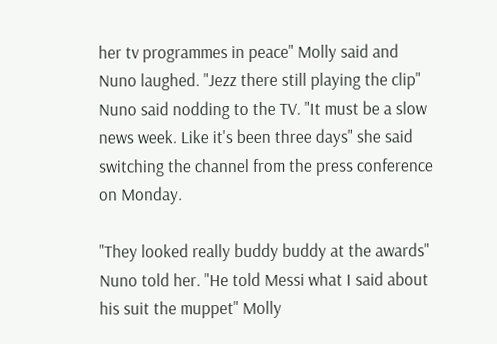her tv programmes in peace" Molly said and Nuno laughed. "Jezz there still playing the clip" Nuno said nodding to the TV. "It must be a slow news week. Like it's been three days" she said switching the channel from the press conference on Monday.

"They looked really buddy buddy at the awards" Nuno told her. "He told Messi what I said about his suit the muppet" Molly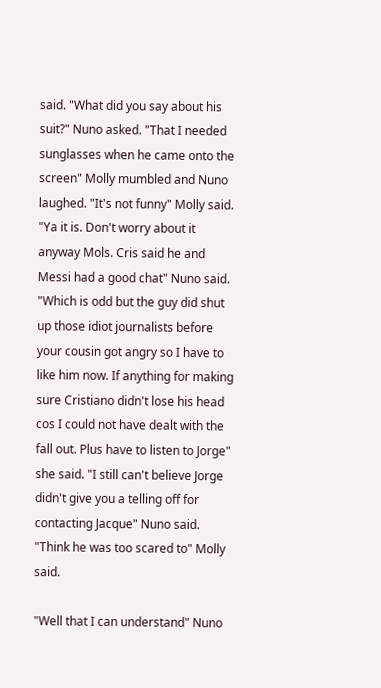said. "What did you say about his suit?" Nuno asked. "That I needed sunglasses when he came onto the screen" Molly mumbled and Nuno laughed. "It's not funny" Molly said. "Ya it is. Don't worry about it anyway Mols. Cris said he and Messi had a good chat" Nuno said. "Which is odd but the guy did shut up those idiot journalists before your cousin got angry so I have to like him now. If anything for making sure Cristiano didn't lose his head cos I could not have dealt with the fall out. Plus have to listen to Jorge" she said. "I still can't believe Jorge didn't give you a telling off for contacting Jacque" Nuno said. "Think he was too scared to" Molly said.

"Well that I can understand" Nuno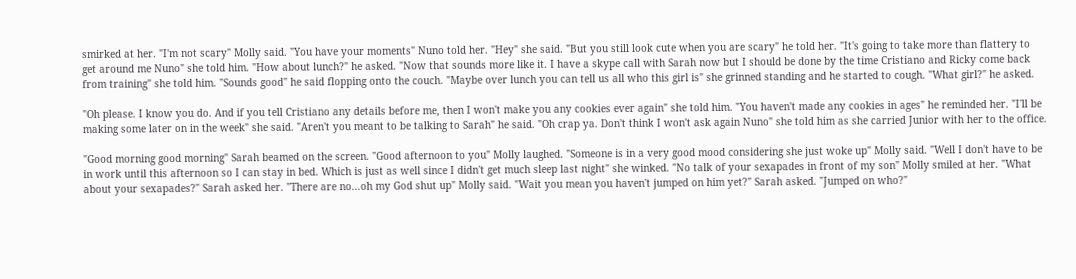smirked at her. "I'm not scary" Molly said. "You have your moments" Nuno told her. "Hey" she said. "But you still look cute when you are scary" he told her. "It's going to take more than flattery to get around me Nuno" she told him. "How about lunch?" he asked. "Now that sounds more like it. I have a skype call with Sarah now but I should be done by the time Cristiano and Ricky come back from training" she told him. "Sounds good" he said flopping onto the couch. "Maybe over lunch you can tell us all who this girl is" she grinned standing and he started to cough. "What girl?" he asked.

"Oh please. I know you do. And if you tell Cristiano any details before me, then I won't make you any cookies ever again" she told him. "You haven't made any cookies in ages" he reminded her. "I'll be making some later on in the week" she said. "Aren't you meant to be talking to Sarah" he said. "Oh crap ya. Don't think I won't ask again Nuno" she told him as she carried Junior with her to the office.

"Good morning good morning" Sarah beamed on the screen. "Good afternoon to you" Molly laughed. "Someone is in a very good mood considering she just woke up" Molly said. "Well I don't have to be in work until this afternoon so I can stay in bed. Which is just as well since I didn't get much sleep last night" she winked. "No talk of your sexapades in front of my son" Molly smiled at her. "What about your sexapades?" Sarah asked her. "There are no...oh my God shut up" Molly said. "Wait you mean you haven't jumped on him yet?" Sarah asked. "Jumped on who?"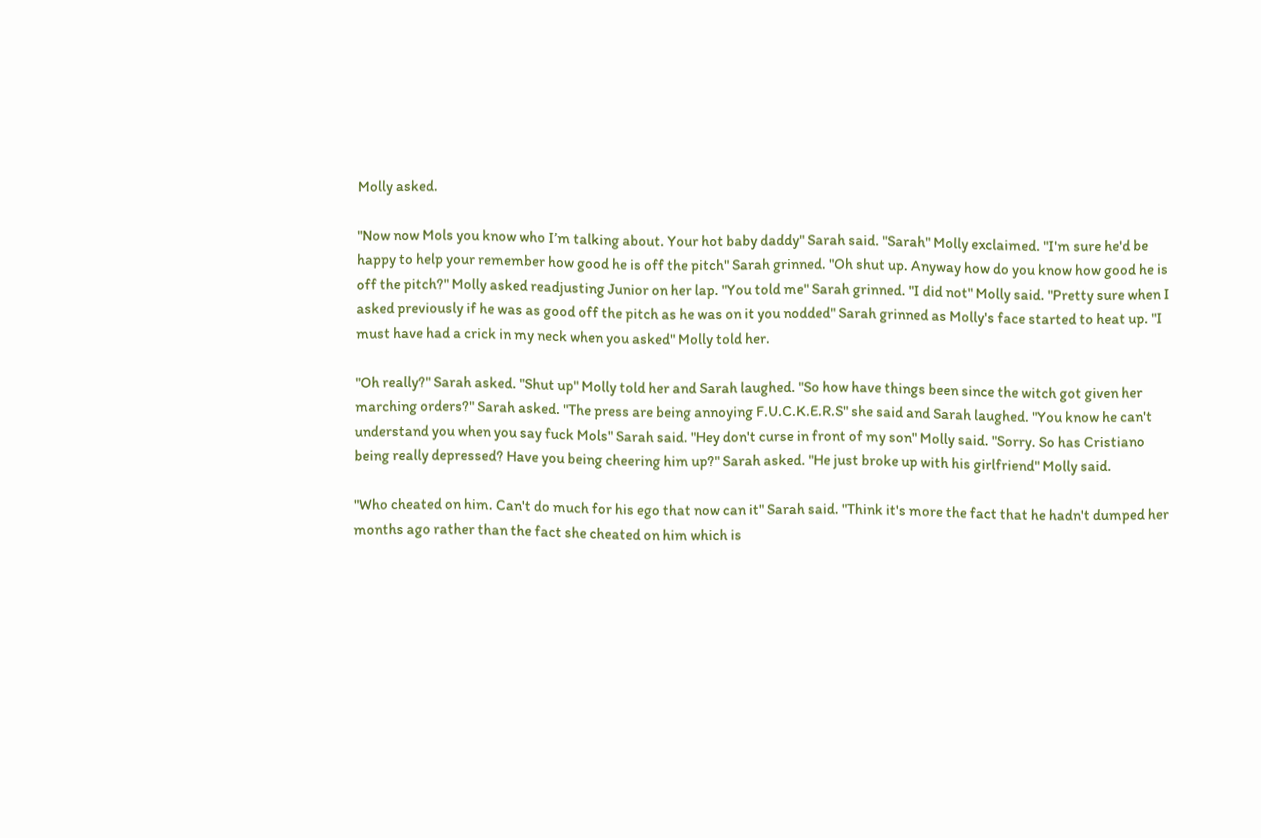Molly asked.

"Now now Mols you know who I’m talking about. Your hot baby daddy" Sarah said. "Sarah" Molly exclaimed. "I'm sure he'd be happy to help your remember how good he is off the pitch" Sarah grinned. "Oh shut up. Anyway how do you know how good he is off the pitch?" Molly asked readjusting Junior on her lap. "You told me" Sarah grinned. "I did not" Molly said. "Pretty sure when I asked previously if he was as good off the pitch as he was on it you nodded" Sarah grinned as Molly's face started to heat up. "I must have had a crick in my neck when you asked" Molly told her.

"Oh really?" Sarah asked. "Shut up" Molly told her and Sarah laughed. "So how have things been since the witch got given her marching orders?" Sarah asked. "The press are being annoying F.U.C.K.E.R.S" she said and Sarah laughed. "You know he can't understand you when you say fuck Mols" Sarah said. "Hey don't curse in front of my son" Molly said. "Sorry. So has Cristiano being really depressed? Have you being cheering him up?" Sarah asked. "He just broke up with his girlfriend" Molly said.

"Who cheated on him. Can't do much for his ego that now can it" Sarah said. "Think it's more the fact that he hadn't dumped her months ago rather than the fact she cheated on him which is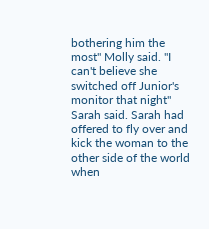bothering him the most" Molly said. "I can't believe she switched off Junior's monitor that night" Sarah said. Sarah had offered to fly over and kick the woman to the other side of the world when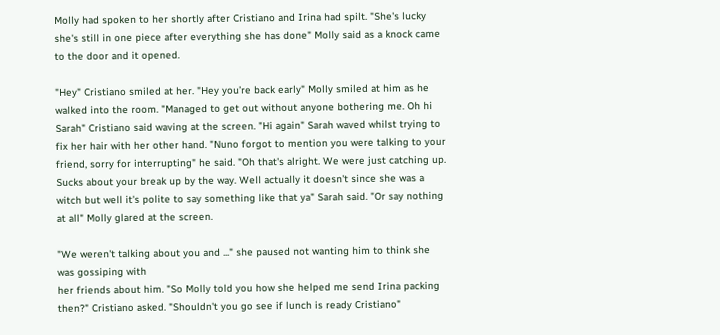Molly had spoken to her shortly after Cristiano and Irina had spilt. "She's lucky she's still in one piece after everything she has done" Molly said as a knock came to the door and it opened.

"Hey" Cristiano smiled at her. "Hey you’re back early" Molly smiled at him as he walked into the room. "Managed to get out without anyone bothering me. Oh hi Sarah" Cristiano said waving at the screen. "Hi again" Sarah waved whilst trying to fix her hair with her other hand. "Nuno forgot to mention you were talking to your friend, sorry for interrupting" he said. "Oh that's alright. We were just catching up. Sucks about your break up by the way. Well actually it doesn't since she was a witch but well it's polite to say something like that ya" Sarah said. "Or say nothing at all" Molly glared at the screen.

"We weren't talking about you and ..." she paused not wanting him to think she was gossiping with
her friends about him. "So Molly told you how she helped me send Irina packing then?" Cristiano asked. "Shouldn't you go see if lunch is ready Cristiano"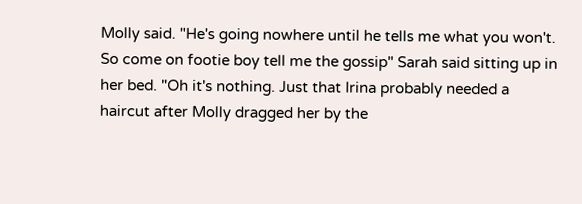Molly said. "He's going nowhere until he tells me what you won't. So come on footie boy tell me the gossip" Sarah said sitting up in her bed. "Oh it's nothing. Just that Irina probably needed a haircut after Molly dragged her by the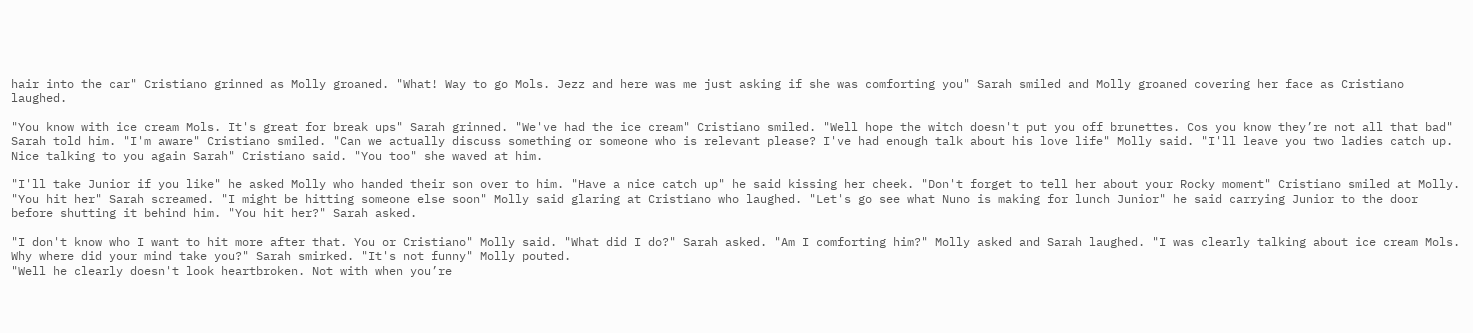hair into the car" Cristiano grinned as Molly groaned. "What! Way to go Mols. Jezz and here was me just asking if she was comforting you" Sarah smiled and Molly groaned covering her face as Cristiano laughed.

"You know with ice cream Mols. It's great for break ups" Sarah grinned. "We've had the ice cream" Cristiano smiled. "Well hope the witch doesn't put you off brunettes. Cos you know they’re not all that bad" Sarah told him. "I'm aware" Cristiano smiled. "Can we actually discuss something or someone who is relevant please? I've had enough talk about his love life" Molly said. "I'll leave you two ladies catch up. Nice talking to you again Sarah" Cristiano said. "You too" she waved at him.

"I'll take Junior if you like" he asked Molly who handed their son over to him. "Have a nice catch up" he said kissing her cheek. "Don't forget to tell her about your Rocky moment" Cristiano smiled at Molly. "You hit her" Sarah screamed. "I might be hitting someone else soon" Molly said glaring at Cristiano who laughed. "Let's go see what Nuno is making for lunch Junior" he said carrying Junior to the door before shutting it behind him. "You hit her?" Sarah asked.

"I don't know who I want to hit more after that. You or Cristiano" Molly said. "What did I do?" Sarah asked. "Am I comforting him?" Molly asked and Sarah laughed. "I was clearly talking about ice cream Mols. Why where did your mind take you?" Sarah smirked. "It's not funny" Molly pouted.
"Well he clearly doesn't look heartbroken. Not with when you’re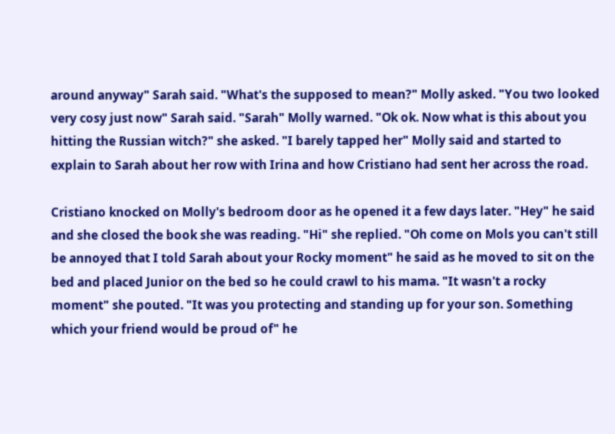around anyway" Sarah said. "What's the supposed to mean?" Molly asked. "You two looked very cosy just now" Sarah said. "Sarah" Molly warned. "Ok ok. Now what is this about you hitting the Russian witch?" she asked. "I barely tapped her" Molly said and started to explain to Sarah about her row with Irina and how Cristiano had sent her across the road.

Cristiano knocked on Molly's bedroom door as he opened it a few days later. "Hey" he said and she closed the book she was reading. "Hi" she replied. "Oh come on Mols you can't still be annoyed that I told Sarah about your Rocky moment" he said as he moved to sit on the bed and placed Junior on the bed so he could crawl to his mama. "It wasn't a rocky moment" she pouted. "It was you protecting and standing up for your son. Something which your friend would be proud of" he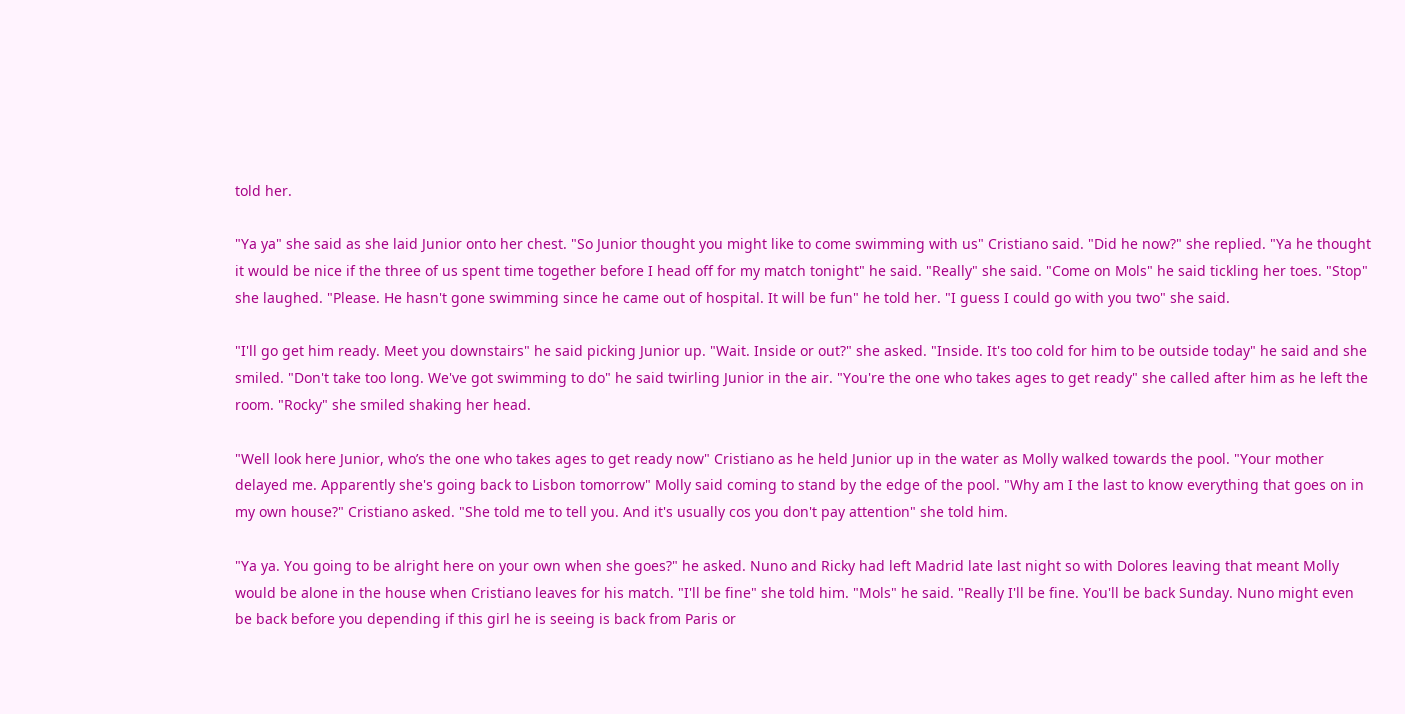told her.

"Ya ya" she said as she laid Junior onto her chest. "So Junior thought you might like to come swimming with us" Cristiano said. "Did he now?" she replied. "Ya he thought it would be nice if the three of us spent time together before I head off for my match tonight" he said. "Really" she said. "Come on Mols" he said tickling her toes. "Stop" she laughed. "Please. He hasn't gone swimming since he came out of hospital. It will be fun" he told her. "I guess I could go with you two" she said.

"I'll go get him ready. Meet you downstairs" he said picking Junior up. "Wait. Inside or out?" she asked. "Inside. It's too cold for him to be outside today" he said and she smiled. "Don't take too long. We've got swimming to do" he said twirling Junior in the air. "You're the one who takes ages to get ready" she called after him as he left the room. "Rocky" she smiled shaking her head.

"Well look here Junior, who’s the one who takes ages to get ready now" Cristiano as he held Junior up in the water as Molly walked towards the pool. "Your mother delayed me. Apparently she's going back to Lisbon tomorrow" Molly said coming to stand by the edge of the pool. "Why am I the last to know everything that goes on in my own house?" Cristiano asked. "She told me to tell you. And it's usually cos you don't pay attention" she told him.

"Ya ya. You going to be alright here on your own when she goes?" he asked. Nuno and Ricky had left Madrid late last night so with Dolores leaving that meant Molly would be alone in the house when Cristiano leaves for his match. "I'll be fine" she told him. "Mols" he said. "Really I'll be fine. You'll be back Sunday. Nuno might even be back before you depending if this girl he is seeing is back from Paris or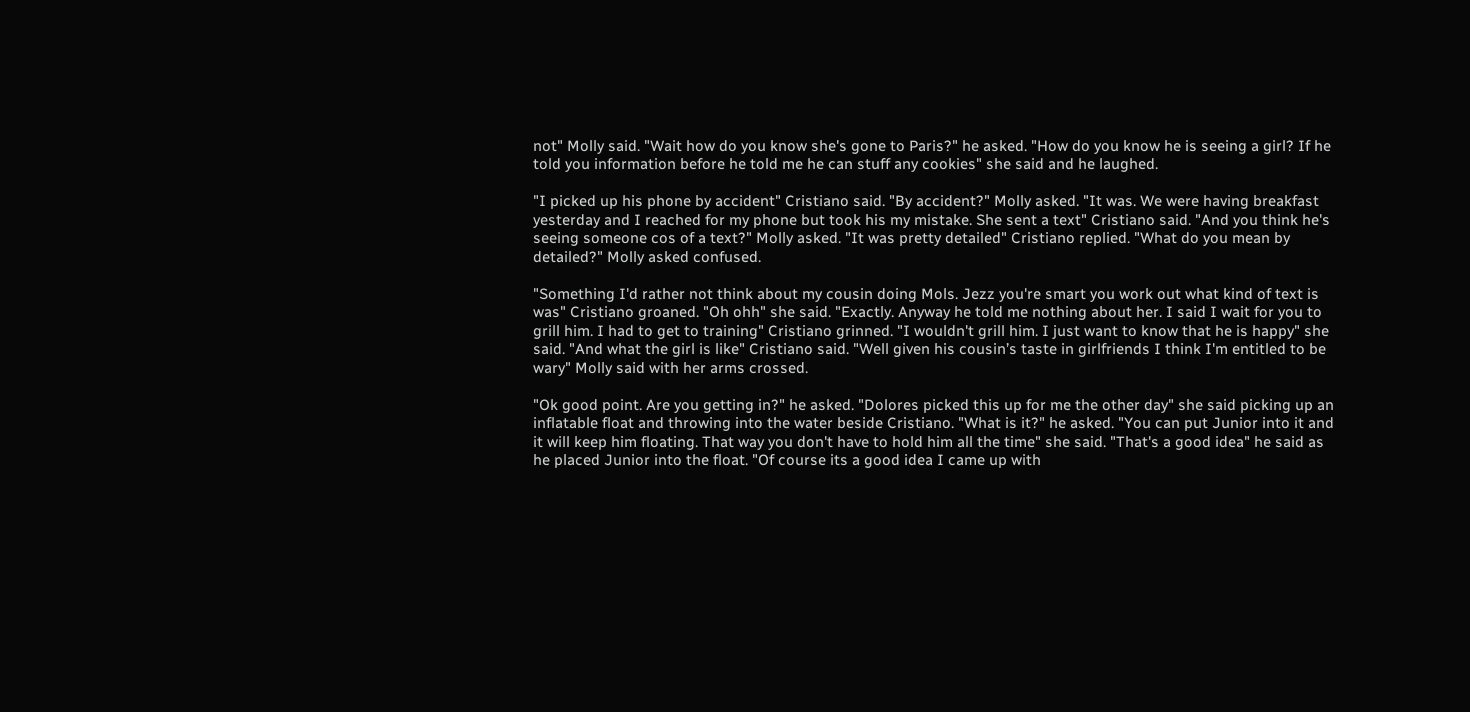not" Molly said. "Wait how do you know she's gone to Paris?" he asked. "How do you know he is seeing a girl? If he told you information before he told me he can stuff any cookies" she said and he laughed.

"I picked up his phone by accident" Cristiano said. "By accident?" Molly asked. "It was. We were having breakfast yesterday and I reached for my phone but took his my mistake. She sent a text" Cristiano said. "And you think he's seeing someone cos of a text?" Molly asked. "It was pretty detailed" Cristiano replied. "What do you mean by detailed?" Molly asked confused.

"Something I'd rather not think about my cousin doing Mols. Jezz you're smart you work out what kind of text is was" Cristiano groaned. "Oh ohh" she said. "Exactly. Anyway he told me nothing about her. I said I wait for you to grill him. I had to get to training" Cristiano grinned. "I wouldn't grill him. I just want to know that he is happy" she said. "And what the girl is like" Cristiano said. "Well given his cousin’s taste in girlfriends I think I'm entitled to be wary" Molly said with her arms crossed.

"Ok good point. Are you getting in?" he asked. "Dolores picked this up for me the other day" she said picking up an inflatable float and throwing into the water beside Cristiano. "What is it?" he asked. "You can put Junior into it and it will keep him floating. That way you don't have to hold him all the time" she said. "That's a good idea" he said as he placed Junior into the float. "Of course its a good idea I came up with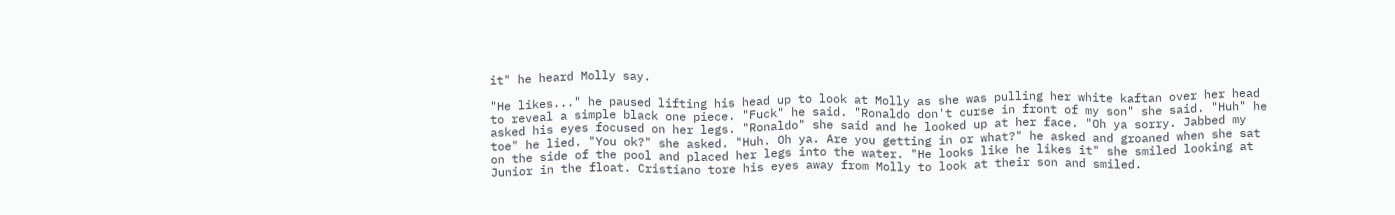it" he heard Molly say.

"He likes..." he paused lifting his head up to look at Molly as she was pulling her white kaftan over her head to reveal a simple black one piece. "Fuck" he said. "Ronaldo don't curse in front of my son" she said. "Huh" he asked his eyes focused on her legs. "Ronaldo" she said and he looked up at her face. "Oh ya sorry. Jabbed my toe" he lied. "You ok?" she asked. "Huh. Oh ya. Are you getting in or what?" he asked and groaned when she sat on the side of the pool and placed her legs into the water. "He looks like he likes it" she smiled looking at Junior in the float. Cristiano tore his eyes away from Molly to look at their son and smiled.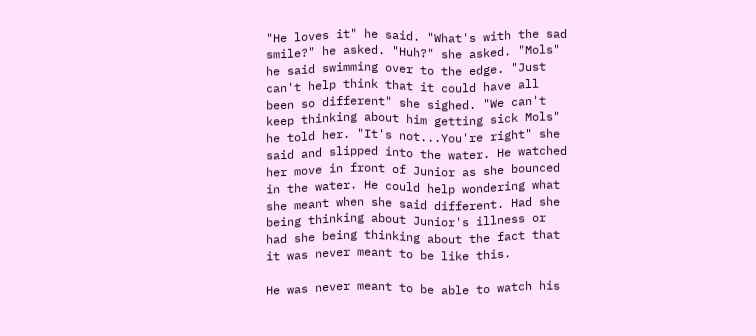"He loves it" he said. "What's with the sad smile?" he asked. "Huh?" she asked. "Mols" he said swimming over to the edge. "Just can't help think that it could have all been so different" she sighed. "We can't keep thinking about him getting sick Mols" he told her. "It's not...You're right" she said and slipped into the water. He watched her move in front of Junior as she bounced in the water. He could help wondering what she meant when she said different. Had she being thinking about Junior's illness or had she being thinking about the fact that it was never meant to be like this.

He was never meant to be able to watch his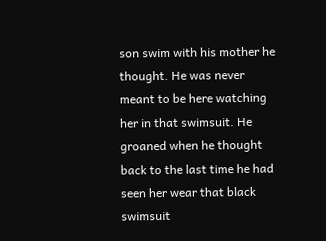son swim with his mother he thought. He was never meant to be here watching her in that swimsuit. He groaned when he thought back to the last time he had seen her wear that black swimsuit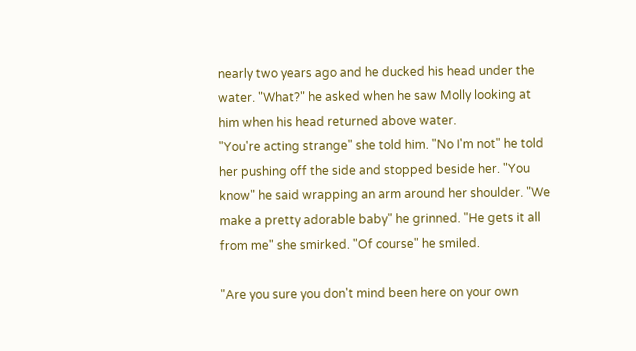nearly two years ago and he ducked his head under the water. "What?" he asked when he saw Molly looking at him when his head returned above water.
"You're acting strange" she told him. "No I'm not" he told her pushing off the side and stopped beside her. "You know" he said wrapping an arm around her shoulder. "We make a pretty adorable baby" he grinned. "He gets it all from me" she smirked. "Of course" he smiled.

"Are you sure you don't mind been here on your own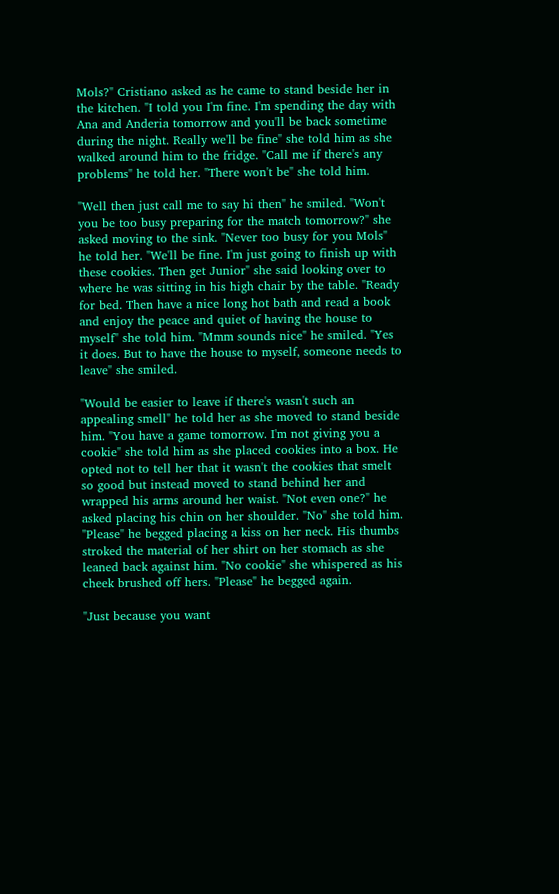Mols?" Cristiano asked as he came to stand beside her in the kitchen. "I told you I'm fine. I'm spending the day with Ana and Anderia tomorrow and you'll be back sometime during the night. Really we'll be fine" she told him as she walked around him to the fridge. "Call me if there's any problems" he told her. "There won't be" she told him.

"Well then just call me to say hi then" he smiled. "Won't you be too busy preparing for the match tomorrow?" she asked moving to the sink. "Never too busy for you Mols" he told her. "We'll be fine. I'm just going to finish up with these cookies. Then get Junior" she said looking over to where he was sitting in his high chair by the table. "Ready for bed. Then have a nice long hot bath and read a book and enjoy the peace and quiet of having the house to myself" she told him. "Mmm sounds nice" he smiled. "Yes it does. But to have the house to myself, someone needs to leave" she smiled.

"Would be easier to leave if there's wasn't such an appealing smell" he told her as she moved to stand beside him. "You have a game tomorrow. I'm not giving you a cookie" she told him as she placed cookies into a box. He opted not to tell her that it wasn't the cookies that smelt so good but instead moved to stand behind her and wrapped his arms around her waist. "Not even one?" he asked placing his chin on her shoulder. "No" she told him. "Please" he begged placing a kiss on her neck. His thumbs stroked the material of her shirt on her stomach as she leaned back against him. "No cookie" she whispered as his cheek brushed off hers. "Please" he begged again.

"Just because you want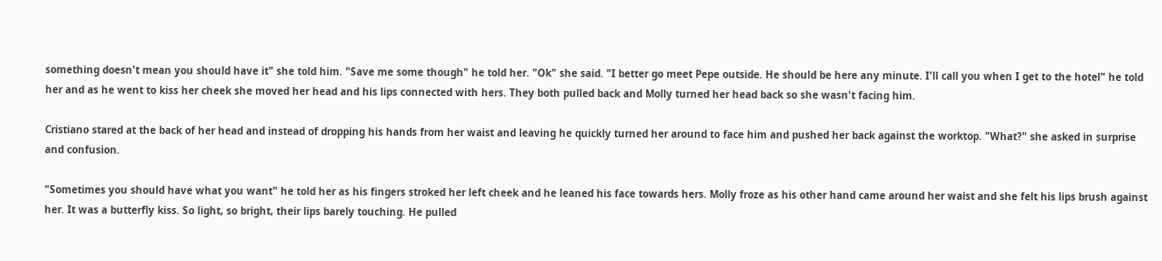something doesn't mean you should have it" she told him. "Save me some though" he told her. "Ok" she said. "I better go meet Pepe outside. He should be here any minute. I'll call you when I get to the hotel" he told her and as he went to kiss her cheek she moved her head and his lips connected with hers. They both pulled back and Molly turned her head back so she wasn't facing him.

Cristiano stared at the back of her head and instead of dropping his hands from her waist and leaving he quickly turned her around to face him and pushed her back against the worktop. "What?" she asked in surprise and confusion.

"Sometimes you should have what you want" he told her as his fingers stroked her left cheek and he leaned his face towards hers. Molly froze as his other hand came around her waist and she felt his lips brush against her. It was a butterfly kiss. So light, so bright, their lips barely touching. He pulled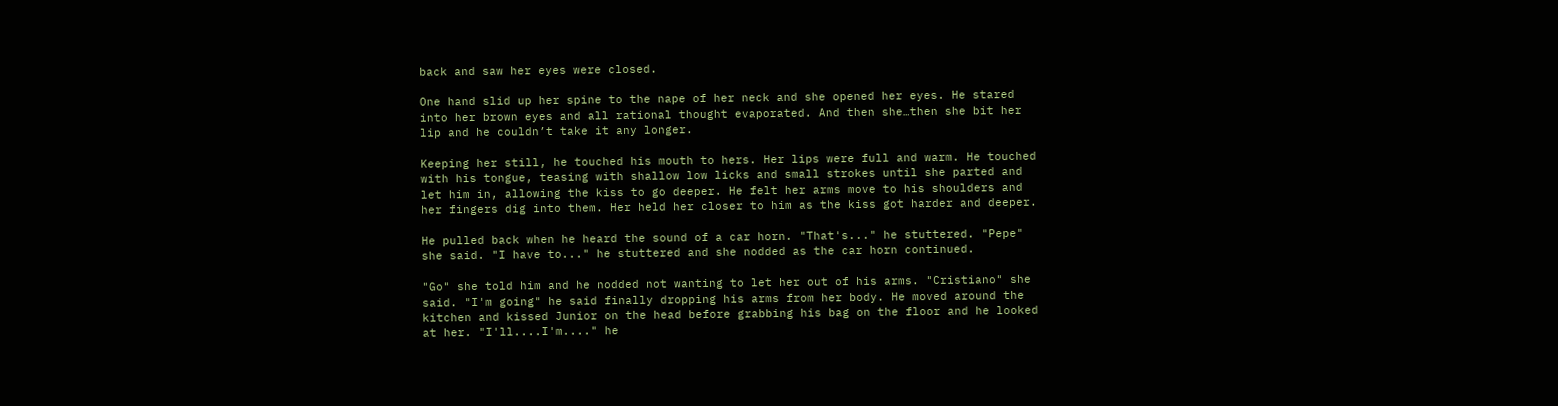back and saw her eyes were closed.

One hand slid up her spine to the nape of her neck and she opened her eyes. He stared into her brown eyes and all rational thought evaporated. And then she…then she bit her lip and he couldn’t take it any longer.

Keeping her still, he touched his mouth to hers. Her lips were full and warm. He touched with his tongue, teasing with shallow low licks and small strokes until she parted and let him in, allowing the kiss to go deeper. He felt her arms move to his shoulders and her fingers dig into them. Her held her closer to him as the kiss got harder and deeper.

He pulled back when he heard the sound of a car horn. "That's..." he stuttered. "Pepe" she said. "I have to..." he stuttered and she nodded as the car horn continued.

"Go" she told him and he nodded not wanting to let her out of his arms. "Cristiano" she said. "I'm going" he said finally dropping his arms from her body. He moved around the kitchen and kissed Junior on the head before grabbing his bag on the floor and he looked at her. "I'll....I'm...." he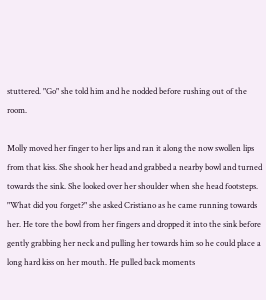stuttered. "Go" she told him and he nodded before rushing out of the room.

Molly moved her finger to her lips and ran it along the now swollen lips from that kiss. She shook her head and grabbed a nearby bowl and turned towards the sink. She looked over her shoulder when she head footsteps. "What did you forget?" she asked Cristiano as he came running towards her. He tore the bowl from her fingers and dropped it into the sink before gently grabbing her neck and pulling her towards him so he could place a long hard kiss on her mouth. He pulled back moments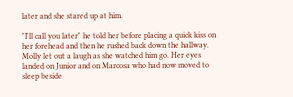later and she stared up at him.

"I'll call you later" he told her before placing a quick kiss on her forehead and then he rushed back down the hallway. Molly let out a laugh as she watched him go. Her eyes landed on Junior and on Marcosa who had now moved to sleep beside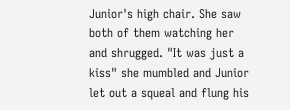Junior's high chair. She saw both of them watching her and shrugged. "It was just a kiss" she mumbled and Junior let out a squeal and flung his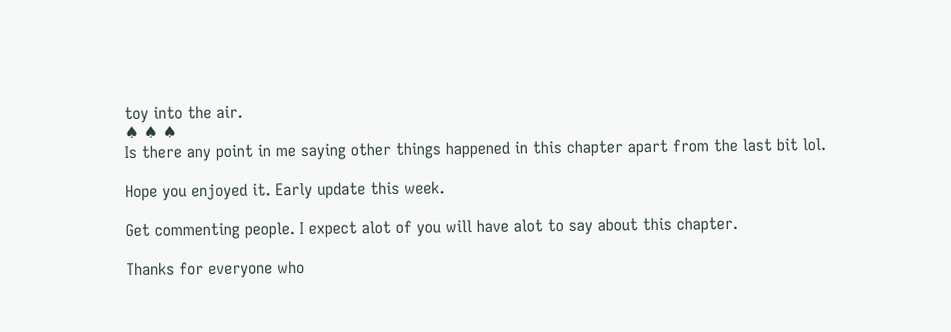toy into the air.
♠ ♠ ♠
Is there any point in me saying other things happened in this chapter apart from the last bit lol.

Hope you enjoyed it. Early update this week.

Get commenting people. I expect alot of you will have alot to say about this chapter.

Thanks for everyone who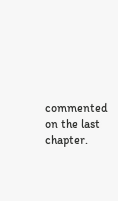commented on the last chapter.